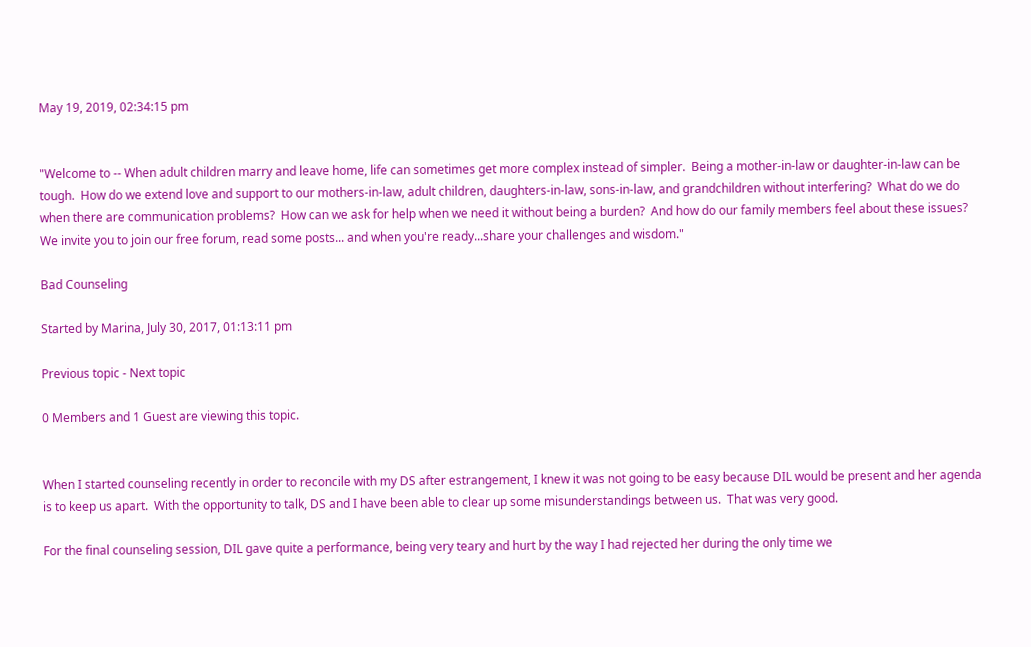May 19, 2019, 02:34:15 pm


"Welcome to -- When adult children marry and leave home, life can sometimes get more complex instead of simpler.  Being a mother-in-law or daughter-in-law can be tough.  How do we extend love and support to our mothers-in-law, adult children, daughters-in-law, sons-in-law, and grandchildren without interfering?  What do we do when there are communication problems?  How can we ask for help when we need it without being a burden?  And how do our family members feel about these issues?  We invite you to join our free forum, read some posts... and when you're ready...share your challenges and wisdom."

Bad Counseling

Started by Marina, July 30, 2017, 01:13:11 pm

Previous topic - Next topic

0 Members and 1 Guest are viewing this topic.


When I started counseling recently in order to reconcile with my DS after estrangement, I knew it was not going to be easy because DIL would be present and her agenda is to keep us apart.  With the opportunity to talk, DS and I have been able to clear up some misunderstandings between us.  That was very good.

For the final counseling session, DIL gave quite a performance, being very teary and hurt by the way I had rejected her during the only time we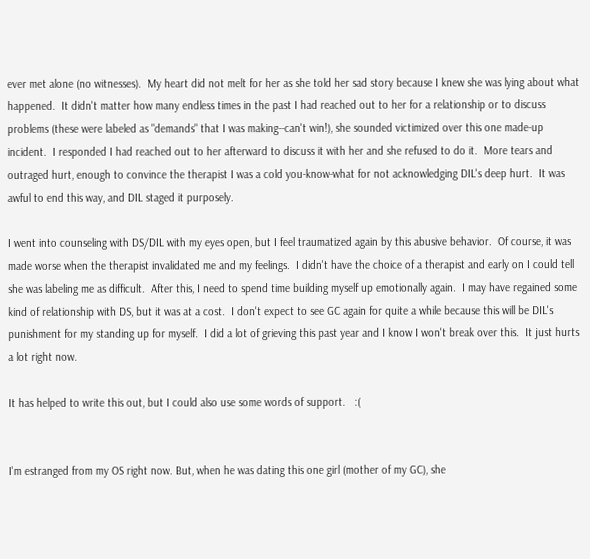ever met alone (no witnesses).  My heart did not melt for her as she told her sad story because I knew she was lying about what happened.  It didn't matter how many endless times in the past I had reached out to her for a relationship or to discuss problems (these were labeled as "demands" that I was making--can't win!), she sounded victimized over this one made-up incident.  I responded I had reached out to her afterward to discuss it with her and she refused to do it.  More tears and outraged hurt, enough to convince the therapist I was a cold you-know-what for not acknowledging DIL's deep hurt.  It was awful to end this way, and DIL staged it purposely.

I went into counseling with DS/DIL with my eyes open, but I feel traumatized again by this abusive behavior.  Of course, it was made worse when the therapist invalidated me and my feelings.  I didn't have the choice of a therapist and early on I could tell she was labeling me as difficult.  After this, I need to spend time building myself up emotionally again.  I may have regained some kind of relationship with DS, but it was at a cost.  I don't expect to see GC again for quite a while because this will be DIL's punishment for my standing up for myself.  I did a lot of grieving this past year and I know I won't break over this.  It just hurts a lot right now.

It has helped to write this out, but I could also use some words of support.   :(


I'm estranged from my OS right now. But, when he was dating this one girl (mother of my GC), she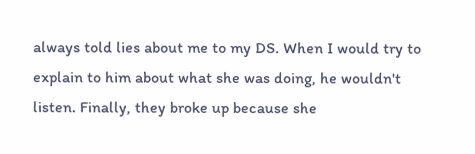always told lies about me to my DS. When I would try to explain to him about what she was doing, he wouldn't listen. Finally, they broke up because she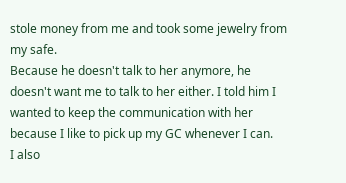stole money from me and took some jewelry from my safe.
Because he doesn't talk to her anymore, he doesn't want me to talk to her either. I told him I wanted to keep the communication with her because I like to pick up my GC whenever I can.
I also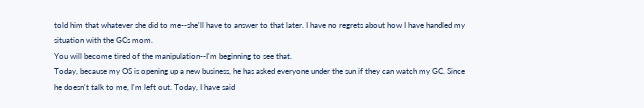told him that whatever she did to me--she'll have to answer to that later. I have no regrets about how I have handled my situation with the GCs mom.
You will become tired of the manipulation--I'm beginning to see that.
Today, because my OS is opening up a new business, he has asked everyone under the sun if they can watch my GC. Since he doesn't talk to me, I'm left out. Today, I have said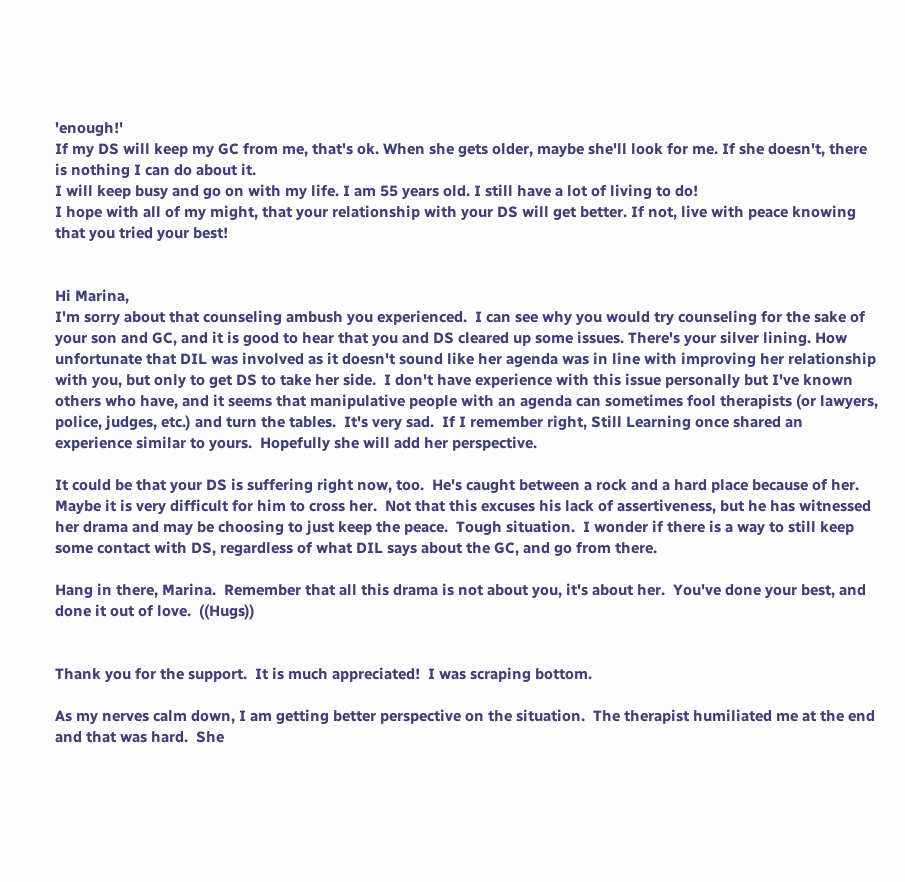'enough!'
If my DS will keep my GC from me, that's ok. When she gets older, maybe she'll look for me. If she doesn't, there is nothing I can do about it.
I will keep busy and go on with my life. I am 55 years old. I still have a lot of living to do!
I hope with all of my might, that your relationship with your DS will get better. If not, live with peace knowing that you tried your best!


Hi Marina,
I'm sorry about that counseling ambush you experienced.  I can see why you would try counseling for the sake of your son and GC, and it is good to hear that you and DS cleared up some issues. There's your silver lining. How unfortunate that DIL was involved as it doesn't sound like her agenda was in line with improving her relationship with you, but only to get DS to take her side.  I don't have experience with this issue personally but I've known others who have, and it seems that manipulative people with an agenda can sometimes fool therapists (or lawyers, police, judges, etc.) and turn the tables.  It's very sad.  If I remember right, Still Learning once shared an experience similar to yours.  Hopefully she will add her perspective.

It could be that your DS is suffering right now, too.  He's caught between a rock and a hard place because of her.  Maybe it is very difficult for him to cross her.  Not that this excuses his lack of assertiveness, but he has witnessed her drama and may be choosing to just keep the peace.  Tough situation.  I wonder if there is a way to still keep some contact with DS, regardless of what DIL says about the GC, and go from there.

Hang in there, Marina.  Remember that all this drama is not about you, it's about her.  You've done your best, and done it out of love.  ((Hugs))


Thank you for the support.  It is much appreciated!  I was scraping bottom.

As my nerves calm down, I am getting better perspective on the situation.  The therapist humiliated me at the end and that was hard.  She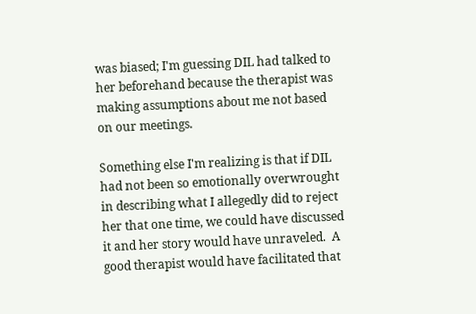was biased; I'm guessing DIL had talked to her beforehand because the therapist was making assumptions about me not based on our meetings.

Something else I'm realizing is that if DIL had not been so emotionally overwrought in describing what I allegedly did to reject her that one time, we could have discussed it and her story would have unraveled.  A good therapist would have facilitated that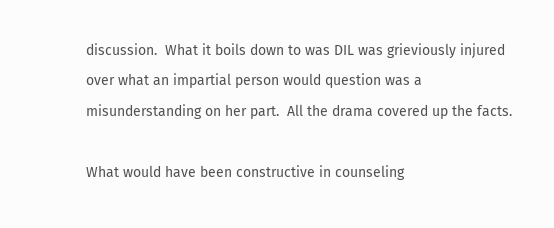discussion.  What it boils down to was DIL was grieviously injured over what an impartial person would question was a misunderstanding on her part.  All the drama covered up the facts.

What would have been constructive in counseling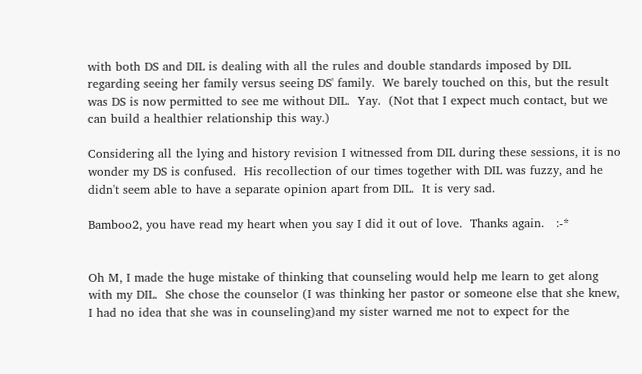with both DS and DIL is dealing with all the rules and double standards imposed by DIL regarding seeing her family versus seeing DS' family.  We barely touched on this, but the result was DS is now permitted to see me without DIL.  Yay.  (Not that I expect much contact, but we can build a healthier relationship this way.)

Considering all the lying and history revision I witnessed from DIL during these sessions, it is no wonder my DS is confused.  His recollection of our times together with DIL was fuzzy, and he didn't seem able to have a separate opinion apart from DIL.  It is very sad.

Bamboo2, you have read my heart when you say I did it out of love.  Thanks again.   :-*


Oh M, I made the huge mistake of thinking that counseling would help me learn to get along with my DIL.  She chose the counselor (I was thinking her pastor or someone else that she knew, I had no idea that she was in counseling)and my sister warned me not to expect for the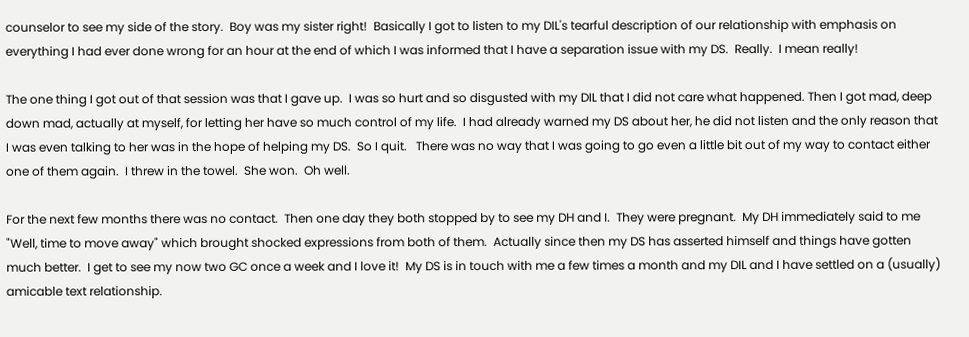counselor to see my side of the story.  Boy was my sister right!  Basically I got to listen to my DIL's tearful description of our relationship with emphasis on everything I had ever done wrong for an hour at the end of which I was informed that I have a separation issue with my DS.  Really.  I mean really!

The one thing I got out of that session was that I gave up.  I was so hurt and so disgusted with my DIL that I did not care what happened. Then I got mad, deep down mad, actually at myself, for letting her have so much control of my life.  I had already warned my DS about her, he did not listen and the only reason that I was even talking to her was in the hope of helping my DS.  So I quit.   There was no way that I was going to go even a little bit out of my way to contact either one of them again.  I threw in the towel.  She won.  Oh well.

For the next few months there was no contact.  Then one day they both stopped by to see my DH and I.  They were pregnant.  My DH immediately said to me "Well, time to move away" which brought shocked expressions from both of them.  Actually since then my DS has asserted himself and things have gotten much better.  I get to see my now two GC once a week and I love it!  My DS is in touch with me a few times a month and my DIL and I have settled on a (usually) amicable text relationship.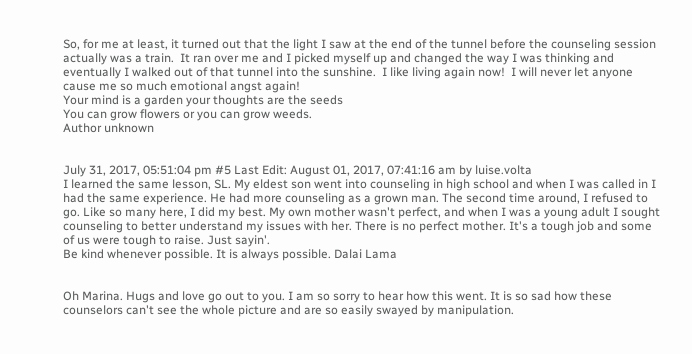So, for me at least, it turned out that the light I saw at the end of the tunnel before the counseling session actually was a train.  It ran over me and I picked myself up and changed the way I was thinking and eventually I walked out of that tunnel into the sunshine.  I like living again now!  I will never let anyone cause me so much emotional angst again!
Your mind is a garden your thoughts are the seeds
You can grow flowers or you can grow weeds.
Author unknown


July 31, 2017, 05:51:04 pm #5 Last Edit: August 01, 2017, 07:41:16 am by luise.volta
I learned the same lesson, SL. My eldest son went into counseling in high school and when I was called in I had the same experience. He had more counseling as a grown man. The second time around, I refused to go. Like so many here, I did my best. My own mother wasn't perfect, and when I was a young adult I sought counseling to better understand my issues with her. There is no perfect mother. It's a tough job and some of us were tough to raise. Just sayin'.
Be kind whenever possible. It is always possible. Dalai Lama


Oh Marina. Hugs and love go out to you. I am so sorry to hear how this went. It is so sad how these counselors can't see the whole picture and are so easily swayed by manipulation.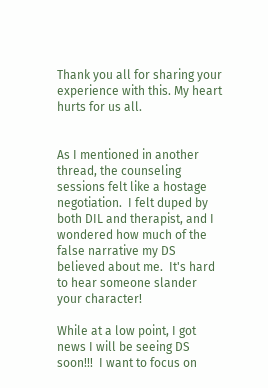Thank you all for sharing your experience with this. My heart hurts for us all.


As I mentioned in another thread, the counseling sessions felt like a hostage negotiation.  I felt duped by both DIL and therapist, and I wondered how much of the false narrative my DS believed about me.  It's hard to hear someone slander your character!

While at a low point, I got news I will be seeing DS soon!!!  I want to focus on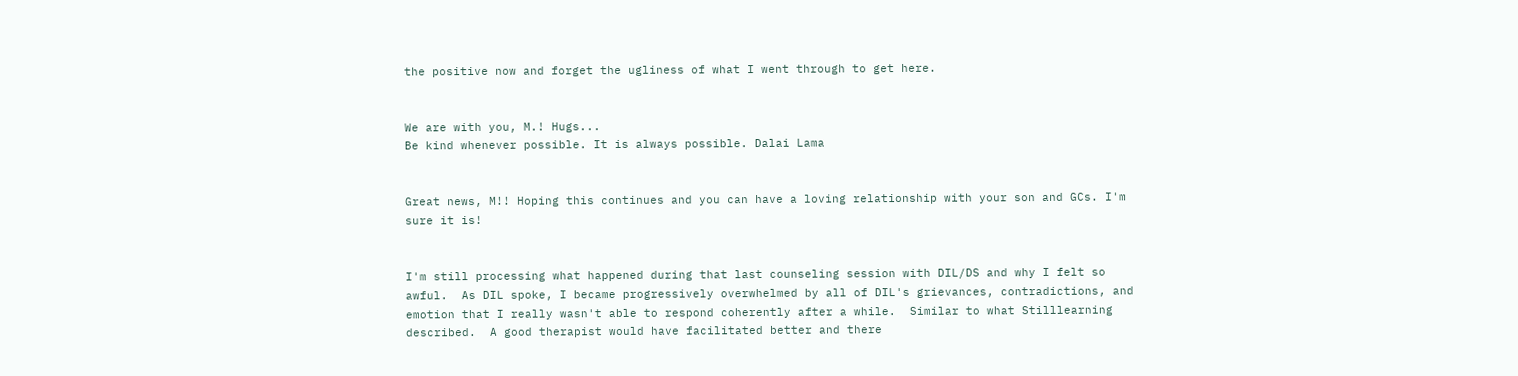the positive now and forget the ugliness of what I went through to get here.


We are with you, M.! Hugs...
Be kind whenever possible. It is always possible. Dalai Lama


Great news, M!! Hoping this continues and you can have a loving relationship with your son and GCs. I'm sure it is!


I'm still processing what happened during that last counseling session with DIL/DS and why I felt so awful.  As DIL spoke, I became progressively overwhelmed by all of DIL's grievances, contradictions, and emotion that I really wasn't able to respond coherently after a while.  Similar to what Stilllearning described.  A good therapist would have facilitated better and there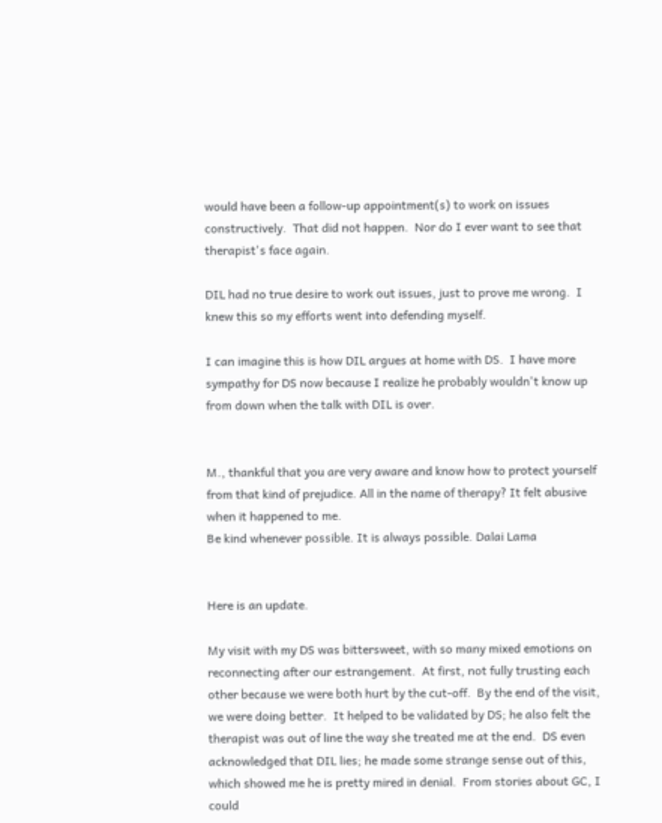would have been a follow-up appointment(s) to work on issues constructively.  That did not happen.  Nor do I ever want to see that therapist's face again.

DIL had no true desire to work out issues, just to prove me wrong.  I knew this so my efforts went into defending myself.

I can imagine this is how DIL argues at home with DS.  I have more sympathy for DS now because I realize he probably wouldn't know up from down when the talk with DIL is over.


M., thankful that you are very aware and know how to protect yourself from that kind of prejudice. All in the name of therapy? It felt abusive when it happened to me.
Be kind whenever possible. It is always possible. Dalai Lama


Here is an update.

My visit with my DS was bittersweet, with so many mixed emotions on reconnecting after our estrangement.  At first, not fully trusting each other because we were both hurt by the cut-off.  By the end of the visit, we were doing better.  It helped to be validated by DS; he also felt the therapist was out of line the way she treated me at the end.  DS even acknowledged that DIL lies; he made some strange sense out of this, which showed me he is pretty mired in denial.  From stories about GC, I could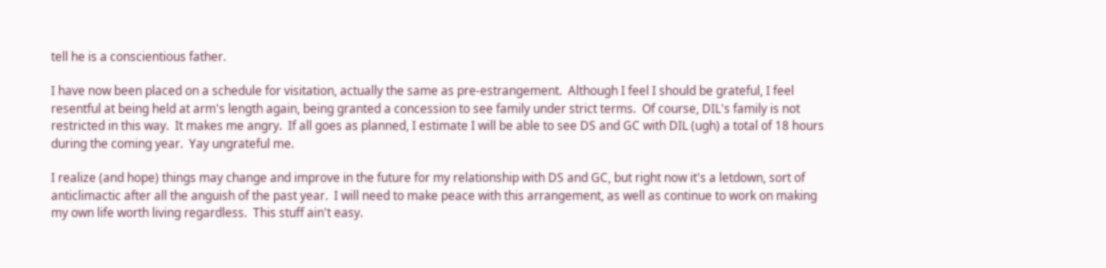tell he is a conscientious father.

I have now been placed on a schedule for visitation, actually the same as pre-estrangement.  Although I feel I should be grateful, I feel resentful at being held at arm's length again, being granted a concession to see family under strict terms.  Of course, DIL's family is not restricted in this way.  It makes me angry.  If all goes as planned, I estimate I will be able to see DS and GC with DIL (ugh) a total of 18 hours during the coming year.  Yay ungrateful me.

I realize (and hope) things may change and improve in the future for my relationship with DS and GC, but right now it's a letdown, sort of anticlimactic after all the anguish of the past year.  I will need to make peace with this arrangement, as well as continue to work on making my own life worth living regardless.  This stuff ain't easy.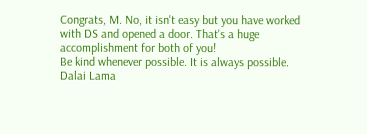Congrats, M. No, it isn't easy but you have worked with DS and opened a door. That's a huge accomplishment for both of you!
Be kind whenever possible. It is always possible. Dalai Lama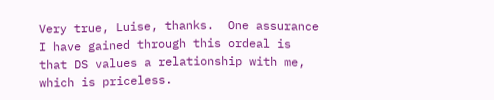Very true, Luise, thanks.  One assurance I have gained through this ordeal is that DS values a relationship with me, which is priceless.